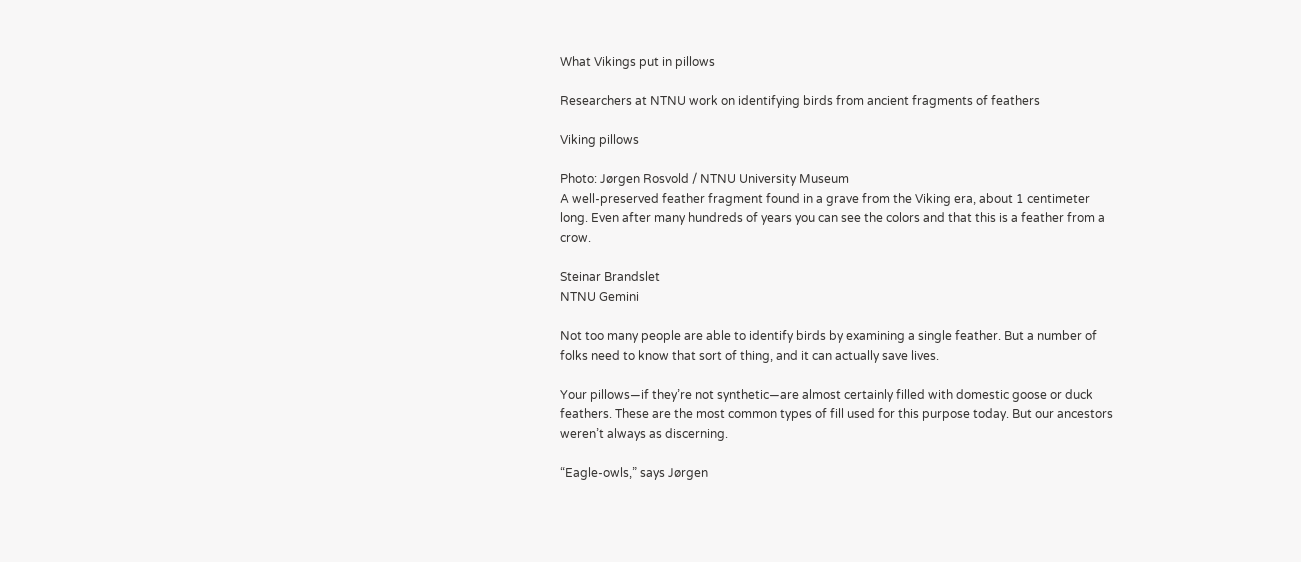What Vikings put in pillows

Researchers at NTNU work on identifying birds from ancient fragments of feathers

Viking pillows

Photo: Jørgen Rosvold / NTNU University Museum
A well-preserved feather fragment found in a grave from the Viking era, about 1 centimeter long. Even after many hundreds of years you can see the colors and that this is a feather from a crow.

Steinar Brandslet
NTNU Gemini

Not too many people are able to identify birds by examining a single feather. But a number of folks need to know that sort of thing, and it can actually save lives.

Your pillows—if they’re not synthetic—are almost certainly filled with domestic goose or duck feathers. These are the most common types of fill used for this purpose today. But our ancestors weren’t always as discerning.

“Eagle-owls,” says Jørgen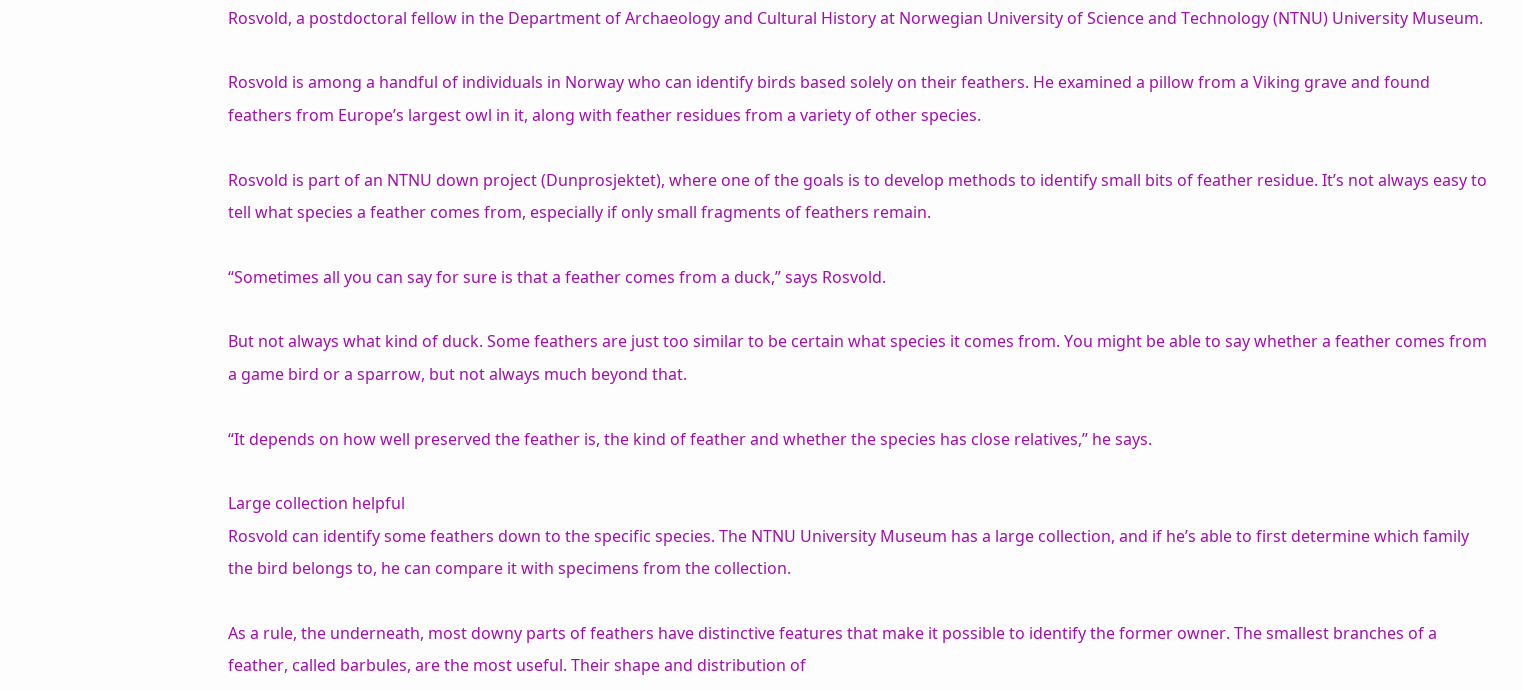Rosvold, a postdoctoral fellow in the Department of Archaeology and Cultural History at Norwegian University of Science and Technology (NTNU) University Museum.

Rosvold is among a handful of individuals in Norway who can identify birds based solely on their feathers. He examined a pillow from a Viking grave and found feathers from Europe’s largest owl in it, along with feather residues from a variety of other species.

Rosvold is part of an NTNU down project (Dunprosjektet), where one of the goals is to develop methods to identify small bits of feather residue. It’s not always easy to tell what species a feather comes from, especially if only small fragments of feathers remain.

“Sometimes all you can say for sure is that a feather comes from a duck,” says Rosvold.

But not always what kind of duck. Some feathers are just too similar to be certain what species it comes from. You might be able to say whether a feather comes from a game bird or a sparrow, but not always much beyond that.

“It depends on how well preserved the feather is, the kind of feather and whether the species has close relatives,” he says.

Large collection helpful
Rosvold can identify some feathers down to the specific species. The NTNU University Museum has a large collection, and if he’s able to first determine which family the bird belongs to, he can compare it with specimens from the collection.

As a rule, the underneath, most downy parts of feathers have distinctive features that make it possible to identify the former owner. The smallest branches of a feather, called barbules, are the most useful. Their shape and distribution of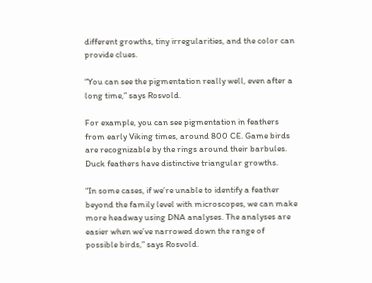different growths, tiny irregularities, and the color can provide clues.

“You can see the pigmentation really well, even after a long time,” says Rosvold.

For example, you can see pigmentation in feathers from early Viking times, around 800 CE. Game birds are recognizable by the rings around their barbules. Duck feathers have distinctive triangular growths.

“In some cases, if we’re unable to identify a feather beyond the family level with microscopes, we can make more headway using DNA analyses. The analyses are easier when we’ve narrowed down the range of possible birds,” says Rosvold.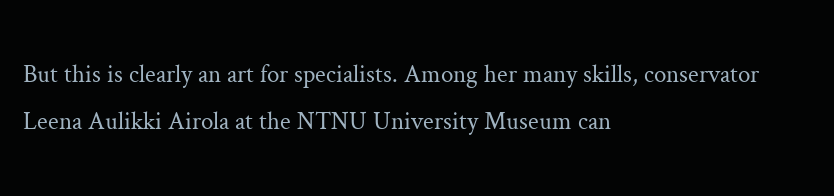But this is clearly an art for specialists. Among her many skills, conservator Leena Aulikki Airola at the NTNU University Museum can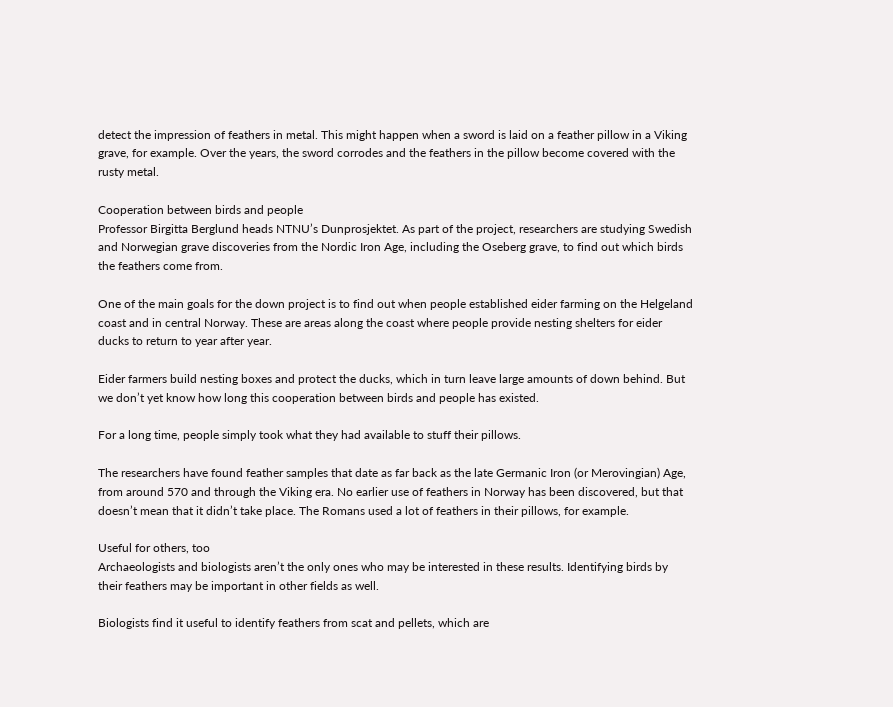detect the impression of feathers in metal. This might happen when a sword is laid on a feather pillow in a Viking grave, for example. Over the years, the sword corrodes and the feathers in the pillow become covered with the rusty metal.

Cooperation between birds and people
Professor Birgitta Berglund heads NTNU’s Dunprosjektet. As part of the project, researchers are studying Swedish and Norwegian grave discoveries from the Nordic Iron Age, including the Oseberg grave, to find out which birds the feathers come from.

One of the main goals for the down project is to find out when people established eider farming on the Helgeland coast and in central Norway. These are areas along the coast where people provide nesting shelters for eider ducks to return to year after year.

Eider farmers build nesting boxes and protect the ducks, which in turn leave large amounts of down behind. But we don’t yet know how long this cooperation between birds and people has existed.

For a long time, people simply took what they had available to stuff their pillows.

The researchers have found feather samples that date as far back as the late Germanic Iron (or Merovingian) Age, from around 570 and through the Viking era. No earlier use of feathers in Norway has been discovered, but that doesn’t mean that it didn’t take place. The Romans used a lot of feathers in their pillows, for example.

Useful for others, too
Archaeologists and biologists aren’t the only ones who may be interested in these results. Identifying birds by their feathers may be important in other fields as well.

Biologists find it useful to identify feathers from scat and pellets, which are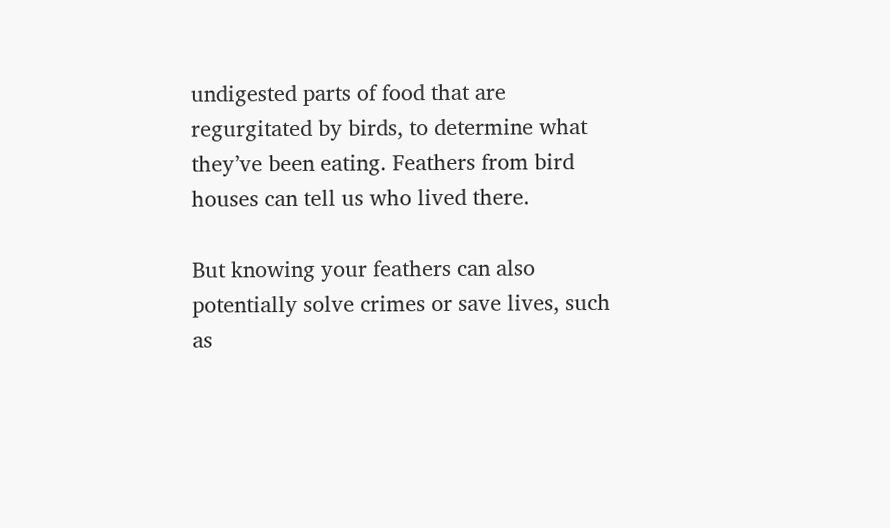undigested parts of food that are regurgitated by birds, to determine what they’ve been eating. Feathers from bird houses can tell us who lived there.

But knowing your feathers can also potentially solve crimes or save lives, such as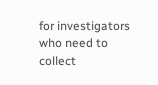for investigators who need to collect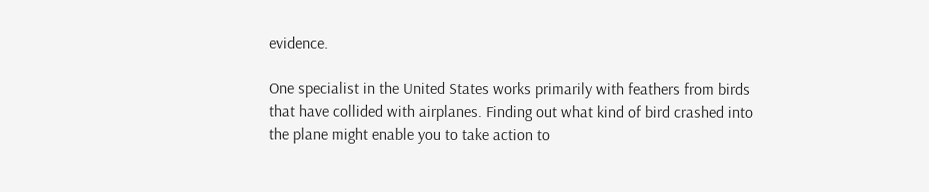evidence.

One specialist in the United States works primarily with feathers from birds that have collided with airplanes. Finding out what kind of bird crashed into the plane might enable you to take action to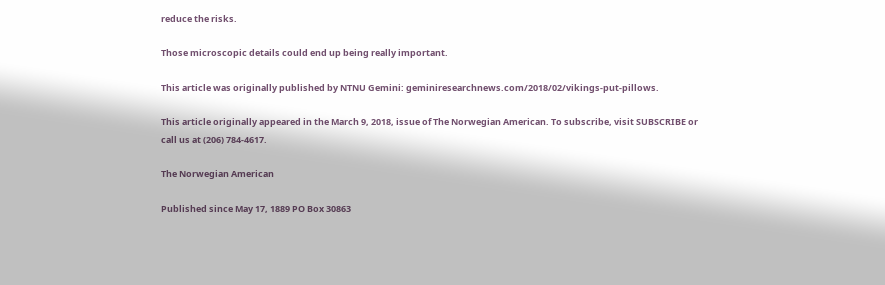reduce the risks.

Those microscopic details could end up being really important.

This article was originally published by NTNU Gemini: geminiresearchnews.com/2018/02/vikings-put-pillows.

This article originally appeared in the March 9, 2018, issue of The Norwegian American. To subscribe, visit SUBSCRIBE or call us at (206) 784-4617.

The Norwegian American

Published since May 17, 1889 PO Box 30863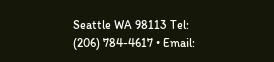Seattle WA 98113 Tel: (206) 784-4617 • Email: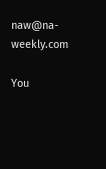naw@na-weekly.com

You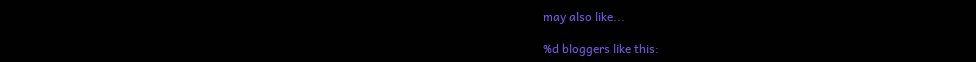may also like...

%d bloggers like this: